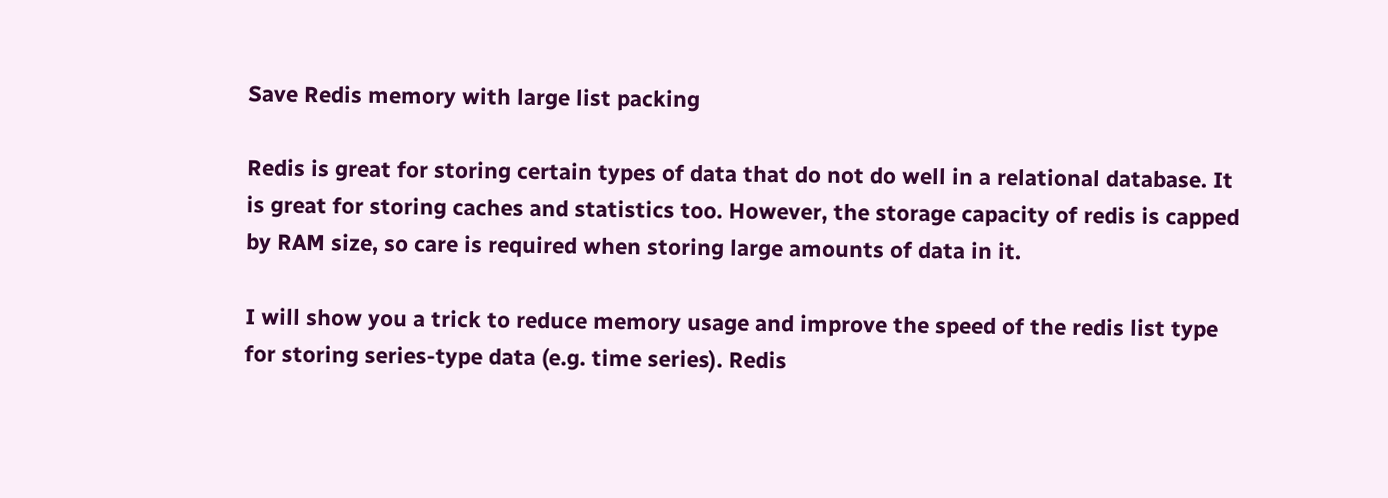Save Redis memory with large list packing

Redis is great for storing certain types of data that do not do well in a relational database. It is great for storing caches and statistics too. However, the storage capacity of redis is capped by RAM size, so care is required when storing large amounts of data in it.

I will show you a trick to reduce memory usage and improve the speed of the redis list type for storing series-type data (e.g. time series). Redis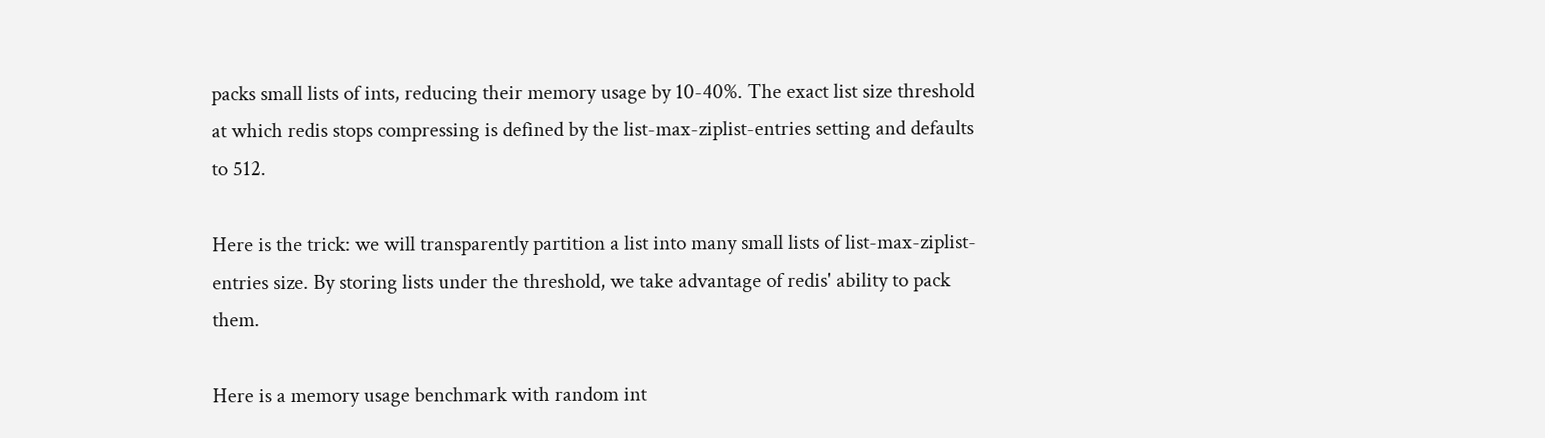packs small lists of ints, reducing their memory usage by 10-40%. The exact list size threshold at which redis stops compressing is defined by the list-max-ziplist-entries setting and defaults to 512.

Here is the trick: we will transparently partition a list into many small lists of list-max-ziplist-entries size. By storing lists under the threshold, we take advantage of redis' ability to pack them.

Here is a memory usage benchmark with random int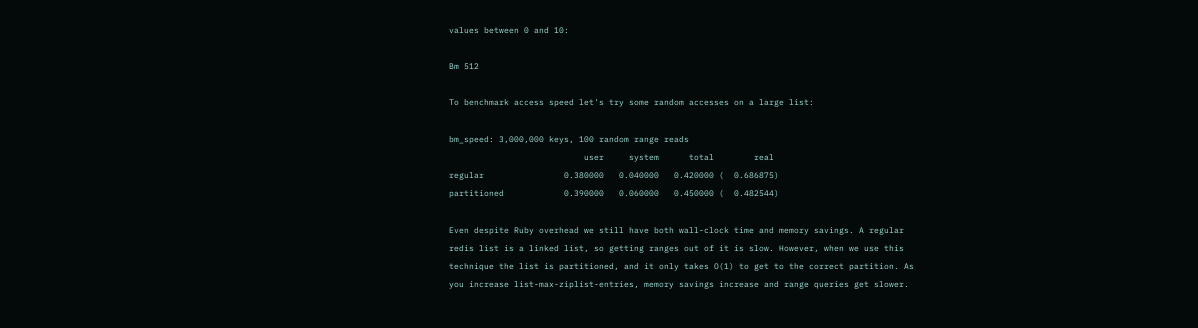values between 0 and 10:

Bm 512

To benchmark access speed let's try some random accesses on a large list:

bm_speed: 3,000,000 keys, 100 random range reads
                           user     system      total        real
regular                0.380000   0.040000   0.420000 (  0.686875)
partitioned            0.390000   0.060000   0.450000 (  0.482544)

Even despite Ruby overhead we still have both wall-clock time and memory savings. A regular redis list is a linked list, so getting ranges out of it is slow. However, when we use this technique the list is partitioned, and it only takes O(1) to get to the correct partition. As you increase list-max-ziplist-entries, memory savings increase and range queries get slower.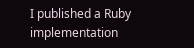I published a Ruby implementation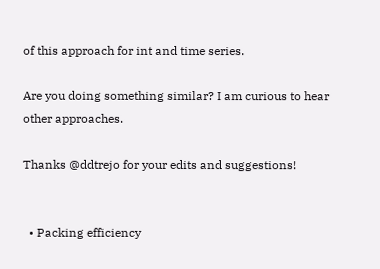of this approach for int and time series.

Are you doing something similar? I am curious to hear other approaches.

Thanks @ddtrejo for your edits and suggestions!


  • Packing efficiency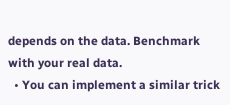depends on the data. Benchmark with your real data.
  • You can implement a similar trick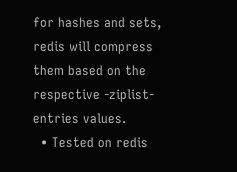for hashes and sets, redis will compress them based on the respective -ziplist-entries values.
  • Tested on redis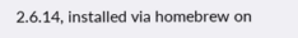2.6.14, installed via homebrew on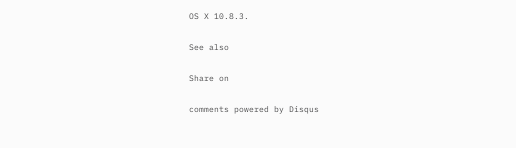OS X 10.8.3.

See also

Share on

comments powered by Disqus